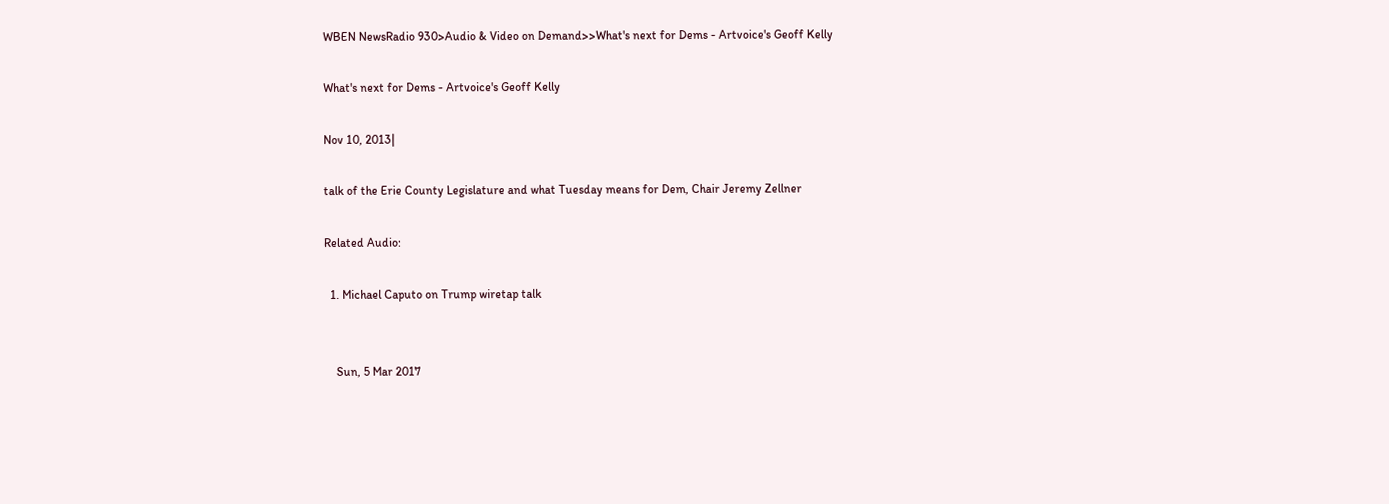WBEN NewsRadio 930>Audio & Video on Demand>>What's next for Dems - Artvoice's Geoff Kelly

What's next for Dems - Artvoice's Geoff Kelly

Nov 10, 2013|

talk of the Erie County Legislature and what Tuesday means for Dem, Chair Jeremy Zellner

Related Audio:

  1. Michael Caputo on Trump wiretap talk


    Sun, 5 Mar 2017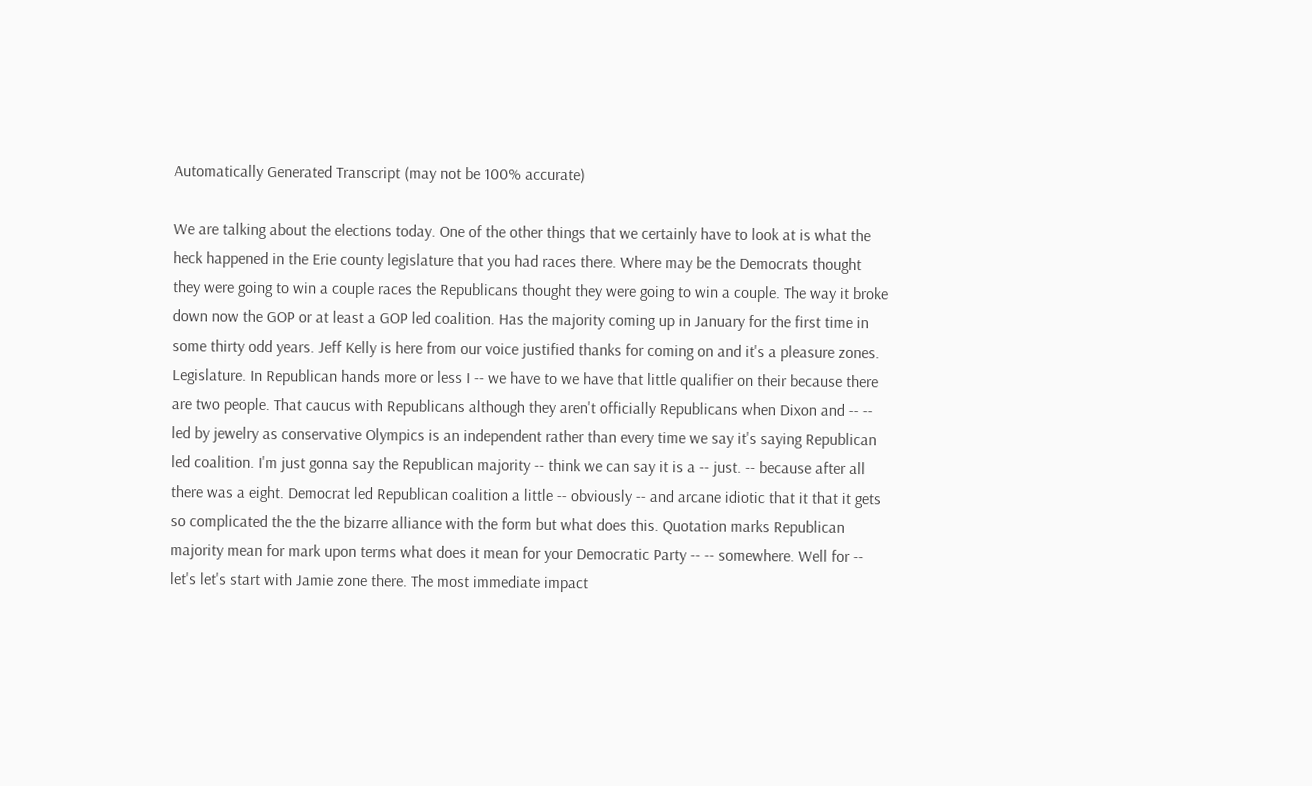Automatically Generated Transcript (may not be 100% accurate)

We are talking about the elections today. One of the other things that we certainly have to look at is what the heck happened in the Erie county legislature that you had races there. Where may be the Democrats thought they were going to win a couple races the Republicans thought they were going to win a couple. The way it broke down now the GOP or at least a GOP led coalition. Has the majority coming up in January for the first time in some thirty odd years. Jeff Kelly is here from our voice justified thanks for coming on and it's a pleasure zones. Legislature. In Republican hands more or less I -- we have to we have that little qualifier on their because there are two people. That caucus with Republicans although they aren't officially Republicans when Dixon and -- -- led by jewelry as conservative Olympics is an independent rather than every time we say it's saying Republican led coalition. I'm just gonna say the Republican majority -- think we can say it is a -- just. -- because after all there was a eight. Democrat led Republican coalition a little -- obviously -- and arcane idiotic that it that it gets so complicated the the the bizarre alliance with the form but what does this. Quotation marks Republican majority mean for mark upon terms what does it mean for your Democratic Party -- -- somewhere. Well for -- let's let's start with Jamie zone there. The most immediate impact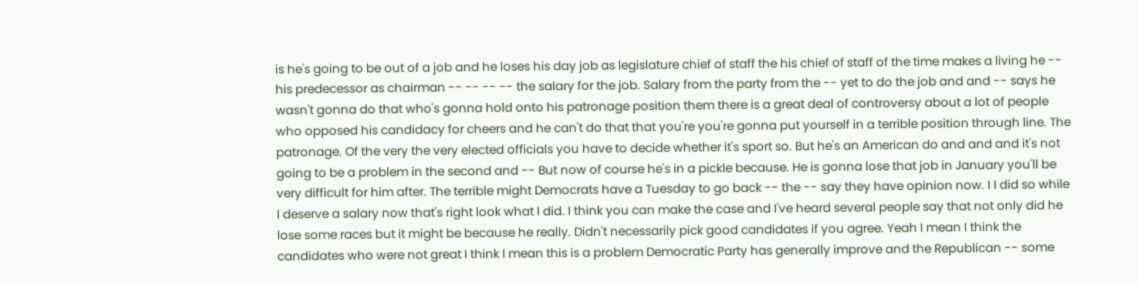is he's going to be out of a job and he loses his day job as legislature chief of staff the his chief of staff of the time makes a living he -- his predecessor as chairman -- -- -- -- the salary for the job. Salary from the party from the -- yet to do the job and and -- says he wasn't gonna do that who's gonna hold onto his patronage position them there is a great deal of controversy about a lot of people who opposed his candidacy for cheers and he can't do that that you're you're gonna put yourself in a terrible position through line. The patronage. Of the very the very elected officials you have to decide whether it's sport so. But he's an American do and and and it's not going to be a problem in the second and -- But now of course he's in a pickle because. He is gonna lose that job in January you'll be very difficult for him after. The terrible might Democrats have a Tuesday to go back -- the -- say they have opinion now. I I did so while I deserve a salary now that's right look what I did. I think you can make the case and I've heard several people say that not only did he lose some races but it might be because he really. Didn't necessarily pick good candidates if you agree. Yeah I mean I think the candidates who were not great I think I mean this is a problem Democratic Party has generally improve and the Republican -- some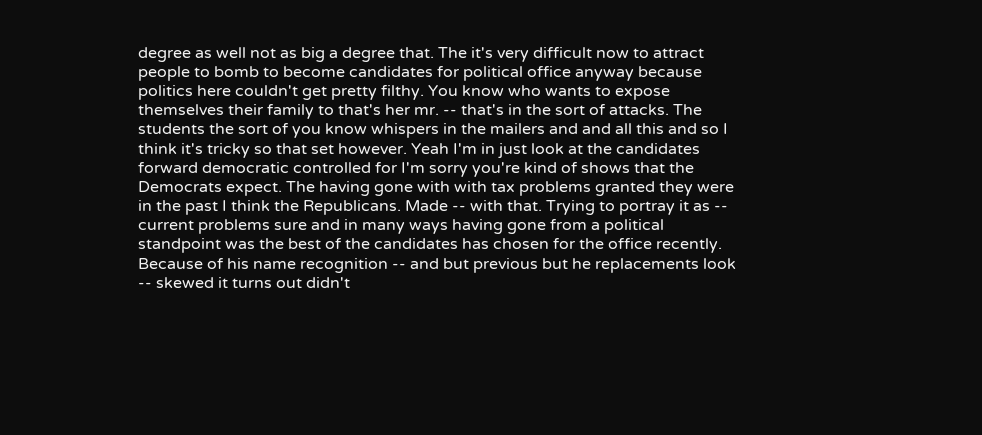degree as well not as big a degree that. The it's very difficult now to attract people to bomb to become candidates for political office anyway because politics here couldn't get pretty filthy. You know who wants to expose themselves their family to that's her mr. -- that's in the sort of attacks. The students the sort of you know whispers in the mailers and and all this and so I think it's tricky so that set however. Yeah I'm in just look at the candidates forward democratic controlled for I'm sorry you're kind of shows that the Democrats expect. The having gone with with tax problems granted they were in the past I think the Republicans. Made -- with that. Trying to portray it as -- current problems sure and in many ways having gone from a political standpoint was the best of the candidates has chosen for the office recently. Because of his name recognition -- and but previous but he replacements look -- skewed it turns out didn't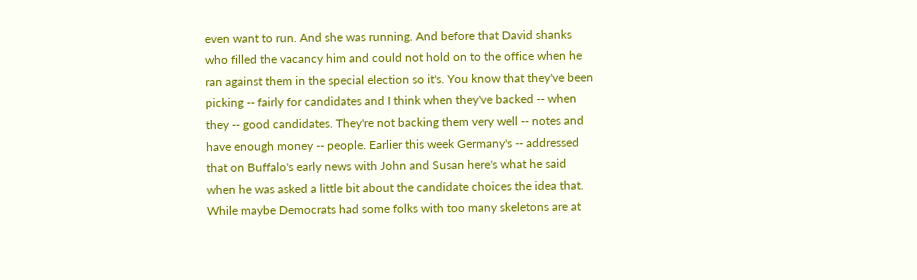even want to run. And she was running. And before that David shanks who filled the vacancy him and could not hold on to the office when he ran against them in the special election so it's. You know that they've been picking -- fairly for candidates and I think when they've backed -- when they -- good candidates. They're not backing them very well -- notes and have enough money -- people. Earlier this week Germany's -- addressed that on Buffalo's early news with John and Susan here's what he said when he was asked a little bit about the candidate choices the idea that. While maybe Democrats had some folks with too many skeletons are at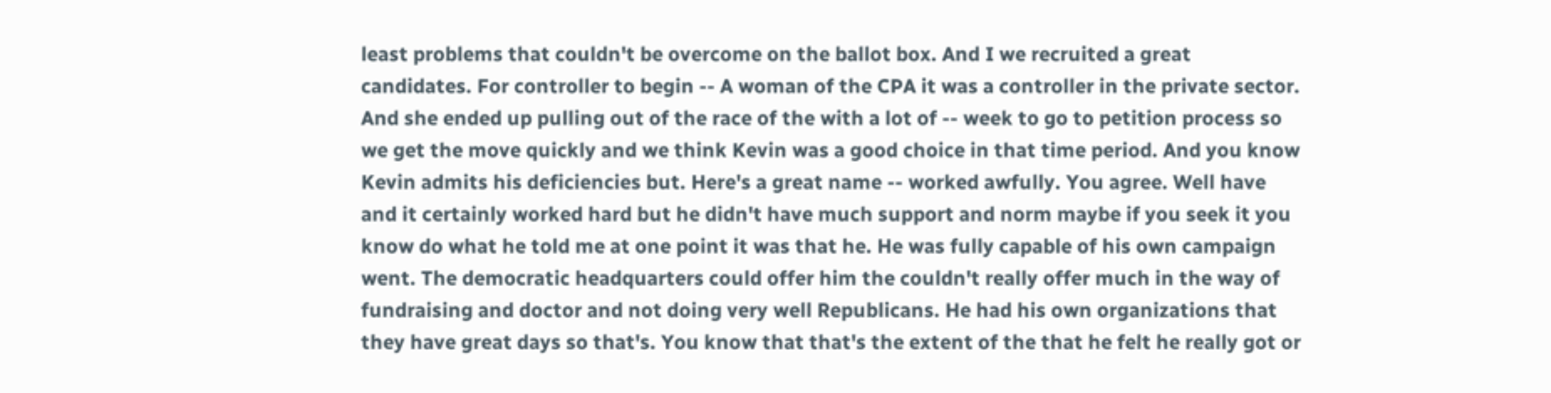least problems that couldn't be overcome on the ballot box. And I we recruited a great candidates. For controller to begin -- A woman of the CPA it was a controller in the private sector. And she ended up pulling out of the race of the with a lot of -- week to go to petition process so we get the move quickly and we think Kevin was a good choice in that time period. And you know Kevin admits his deficiencies but. Here's a great name -- worked awfully. You agree. Well have and it certainly worked hard but he didn't have much support and norm maybe if you seek it you know do what he told me at one point it was that he. He was fully capable of his own campaign went. The democratic headquarters could offer him the couldn't really offer much in the way of fundraising and doctor and not doing very well Republicans. He had his own organizations that they have great days so that's. You know that that's the extent of the that he felt he really got or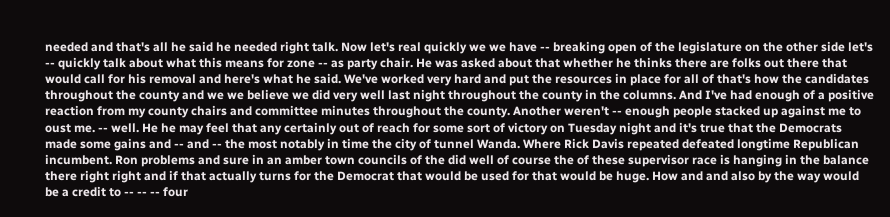needed and that's all he said he needed right talk. Now let's real quickly we we have -- breaking open of the legislature on the other side let's -- quickly talk about what this means for zone -- as party chair. He was asked about that whether he thinks there are folks out there that would call for his removal and here's what he said. We've worked very hard and put the resources in place for all of that's how the candidates throughout the county and we we believe we did very well last night throughout the county in the columns. And I've had enough of a positive reaction from my county chairs and committee minutes throughout the county. Another weren't -- enough people stacked up against me to oust me. -- well. He he may feel that any certainly out of reach for some sort of victory on Tuesday night and it's true that the Democrats made some gains and -- and -- the most notably in time the city of tunnel Wanda. Where Rick Davis repeated defeated longtime Republican incumbent. Ron problems and sure in an amber town councils of the did well of course the of these supervisor race is hanging in the balance there right right and if that actually turns for the Democrat that would be used for that would be huge. How and and also by the way would be a credit to -- -- -- four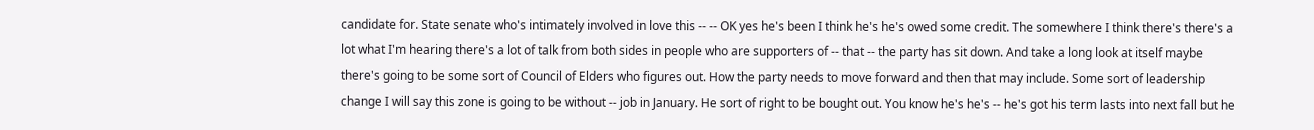candidate for. State senate who's intimately involved in love this -- -- OK yes he's been I think he's he's owed some credit. The somewhere I think there's there's a lot what I'm hearing there's a lot of talk from both sides in people who are supporters of -- that -- the party has sit down. And take a long look at itself maybe there's going to be some sort of Council of Elders who figures out. How the party needs to move forward and then that may include. Some sort of leadership change I will say this zone is going to be without -- job in January. He sort of right to be bought out. You know he's he's -- he's got his term lasts into next fall but he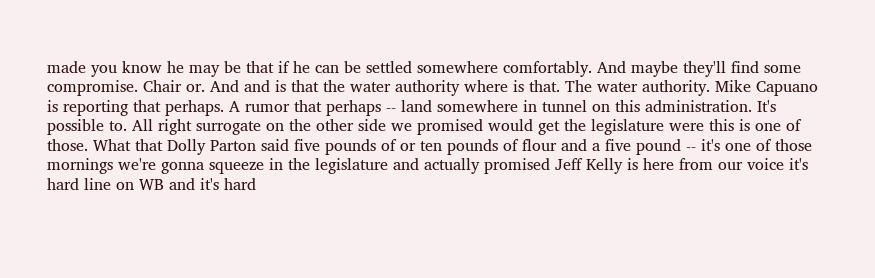made you know he may be that if he can be settled somewhere comfortably. And maybe they'll find some compromise. Chair or. And and is that the water authority where is that. The water authority. Mike Capuano is reporting that perhaps. A rumor that perhaps -- land somewhere in tunnel on this administration. It's possible to. All right surrogate on the other side we promised would get the legislature were this is one of those. What that Dolly Parton said five pounds of or ten pounds of flour and a five pound -- it's one of those mornings we're gonna squeeze in the legislature and actually promised Jeff Kelly is here from our voice it's hard line on WB and it's hard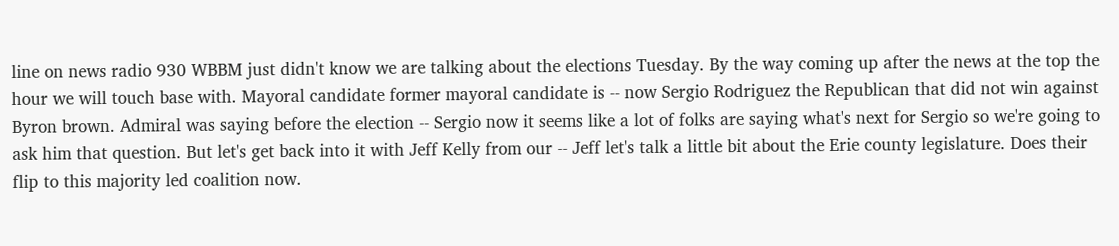line on news radio 930 WBBM just didn't know we are talking about the elections Tuesday. By the way coming up after the news at the top the hour we will touch base with. Mayoral candidate former mayoral candidate is -- now Sergio Rodriguez the Republican that did not win against Byron brown. Admiral was saying before the election -- Sergio now it seems like a lot of folks are saying what's next for Sergio so we're going to ask him that question. But let's get back into it with Jeff Kelly from our -- Jeff let's talk a little bit about the Erie county legislature. Does their flip to this majority led coalition now.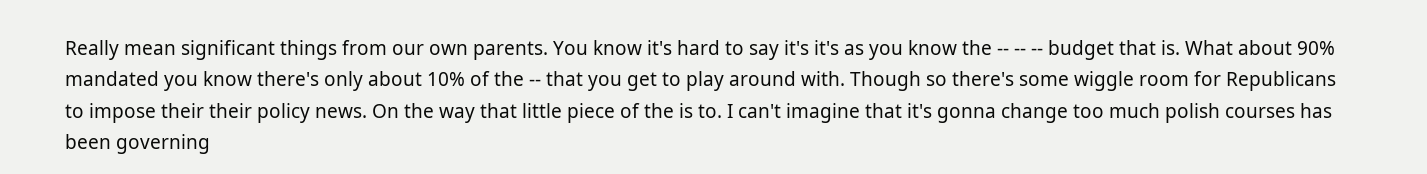Really mean significant things from our own parents. You know it's hard to say it's it's as you know the -- -- -- budget that is. What about 90% mandated you know there's only about 10% of the -- that you get to play around with. Though so there's some wiggle room for Republicans to impose their their policy news. On the way that little piece of the is to. I can't imagine that it's gonna change too much polish courses has been governing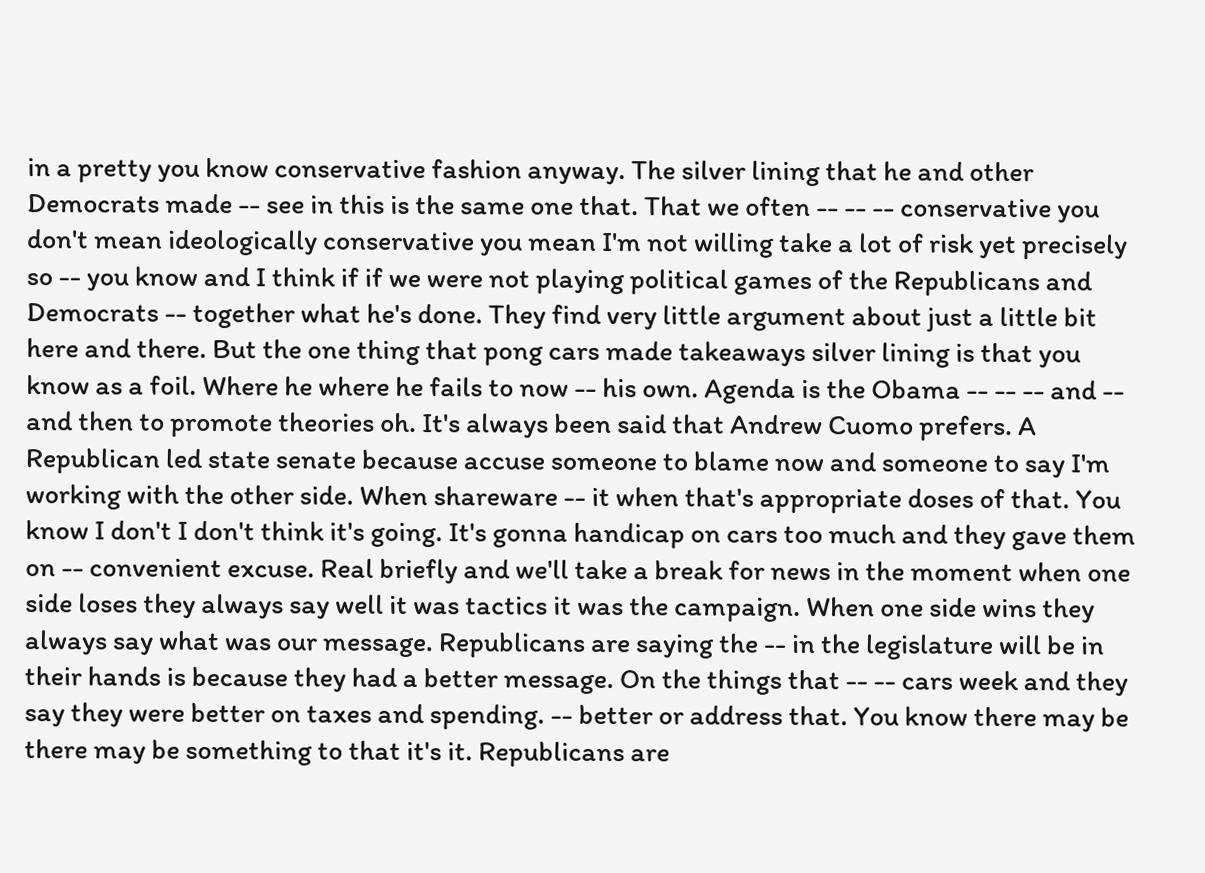in a pretty you know conservative fashion anyway. The silver lining that he and other Democrats made -- see in this is the same one that. That we often -- -- -- conservative you don't mean ideologically conservative you mean I'm not willing take a lot of risk yet precisely so -- you know and I think if if we were not playing political games of the Republicans and Democrats -- together what he's done. They find very little argument about just a little bit here and there. But the one thing that pong cars made takeaways silver lining is that you know as a foil. Where he where he fails to now -- his own. Agenda is the Obama -- -- -- and -- and then to promote theories oh. It's always been said that Andrew Cuomo prefers. A Republican led state senate because accuse someone to blame now and someone to say I'm working with the other side. When shareware -- it when that's appropriate doses of that. You know I don't I don't think it's going. It's gonna handicap on cars too much and they gave them on -- convenient excuse. Real briefly and we'll take a break for news in the moment when one side loses they always say well it was tactics it was the campaign. When one side wins they always say what was our message. Republicans are saying the -- in the legislature will be in their hands is because they had a better message. On the things that -- -- cars week and they say they were better on taxes and spending. -- better or address that. You know there may be there may be something to that it's it. Republicans are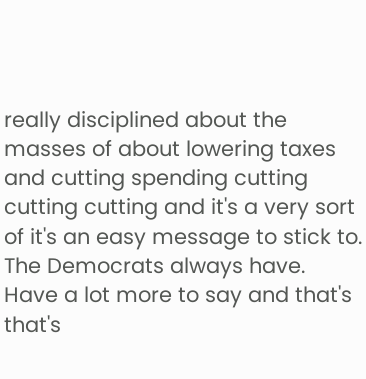really disciplined about the masses of about lowering taxes and cutting spending cutting cutting cutting and it's a very sort of it's an easy message to stick to. The Democrats always have. Have a lot more to say and that's that's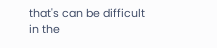that's can be difficult in the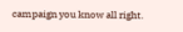campaign you know all right.